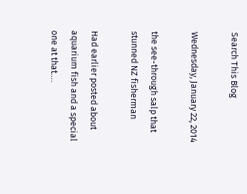Search This Blog

Wednesday, January 22, 2014

the see-through salp that stunned NZ fisherman

Had earlier posted about aquarium fish and a special one at that….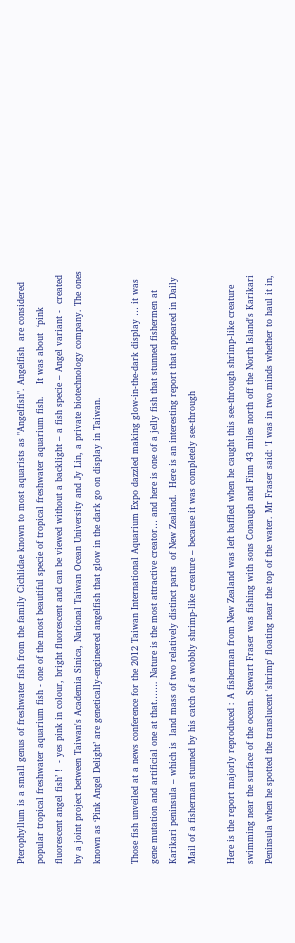Pterophyllum is a small genus of freshwater fish from the family Cichlidae known to most aquarists as "Angelfish". Angelfish  are considered popular tropical freshwater aquarium fish - one of the most beautiful specie of tropical freshwater aquarium fish.    It was about  ‘pink fluorescent angel fish’ !  - yes pink in colour, bright fluorescent and can be viewed without a backlight – a fish specie – Angel variant -  created by a joint project between Taiwan's Academia Sinica, National Taiwan Ocean University and Jy Lin, a private biotechnology company. The ones known as ‘Pink Angel Delight’ are genetically-engineered angelfish that glow in the dark go on display in Taiwan.

Those fish unveiled at a news conference for the 2012 Taiwan International Aquarium Expo dazzled making glow-in-the-dark display … it was gene mutation and artificial one at that……. Nature is the most attractive creator… and here is one of a jelly fish that stunned fishermen at Karikari peninsula – which is  land mass of two relatively distinct parts  of New Zealand.  Here is an interesting report that appeared in Daily Mail of a fisherman stunned by his catch of a wobbly shrimp-like creature – because it was completely see-through

Here is the report majorly reproduced : A fisherman from New Zealand was left baffled when he caught this see-through shrimp-like creature swimming near the surface of the ocean. Stewart Fraser was fishing with sons Conaugh and Finn 43 miles north off the North Island's Karikari Peninsula when he spotted the translucent 'shrimp' floating near the top of the water. Mr Fraser said: 'I was in two minds whether to haul it in,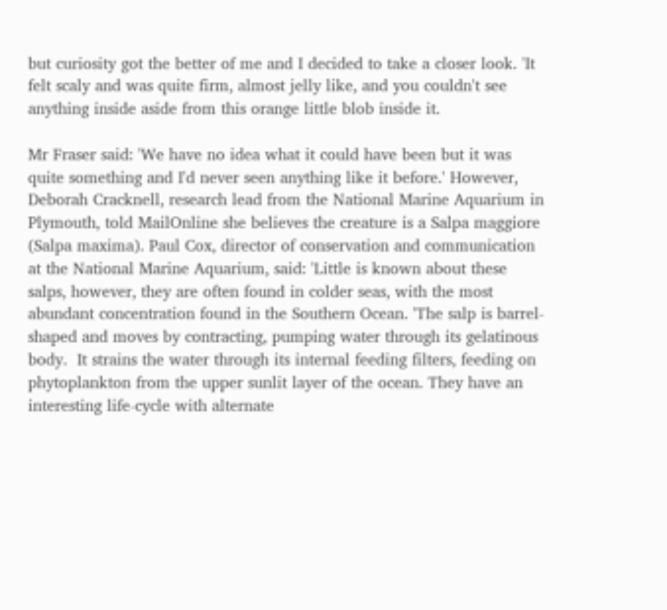but curiosity got the better of me and I decided to take a closer look. 'It felt scaly and was quite firm, almost jelly like, and you couldn't see anything inside aside from this orange little blob inside it.

Mr Fraser said: 'We have no idea what it could have been but it was quite something and I'd never seen anything like it before.' However, Deborah Cracknell, research lead from the National Marine Aquarium in Plymouth, told MailOnline she believes the creature is a Salpa maggiore (Salpa maxima). Paul Cox, director of conservation and communication at the National Marine Aquarium, said: 'Little is known about these salps, however, they are often found in colder seas, with the most abundant concentration found in the Southern Ocean. 'The salp is barrel-shaped and moves by contracting, pumping water through its gelatinous body.  It strains the water through its internal feeding filters, feeding on phytoplankton from the upper sunlit layer of the ocean. They have an interesting life-cycle with alternate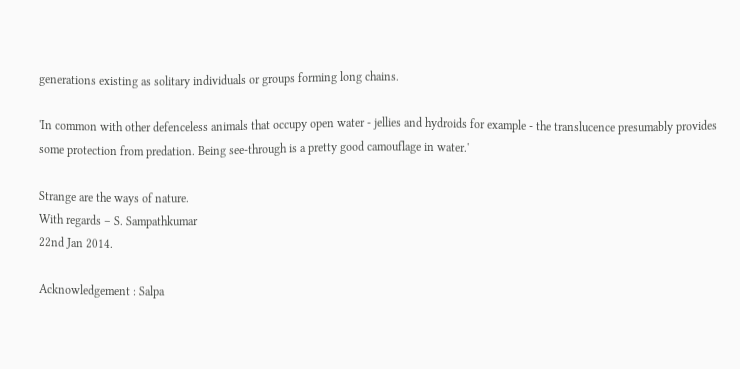generations existing as solitary individuals or groups forming long chains.

'In common with other defenceless animals that occupy open water - jellies and hydroids for example - the translucence presumably provides some protection from predation. Being see-through is a pretty good camouflage in water.'

Strange are the ways of nature.
With regards – S. Sampathkumar
22nd Jan 2014.

Acknowledgement : Salpa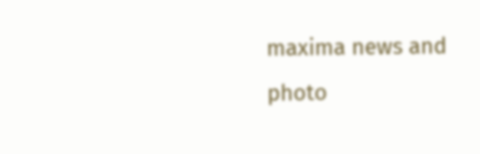maxima news and photo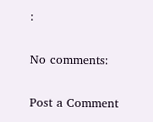:

No comments:

Post a Comment